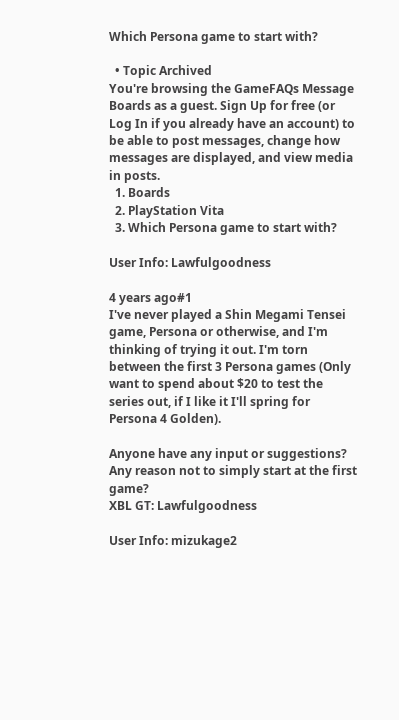Which Persona game to start with?

  • Topic Archived
You're browsing the GameFAQs Message Boards as a guest. Sign Up for free (or Log In if you already have an account) to be able to post messages, change how messages are displayed, and view media in posts.
  1. Boards
  2. PlayStation Vita
  3. Which Persona game to start with?

User Info: Lawfulgoodness

4 years ago#1
I've never played a Shin Megami Tensei game, Persona or otherwise, and I'm thinking of trying it out. I'm torn between the first 3 Persona games (Only want to spend about $20 to test the series out, if I like it I'll spring for Persona 4 Golden).

Anyone have any input or suggestions? Any reason not to simply start at the first game?
XBL GT: Lawfulgoodness

User Info: mizukage2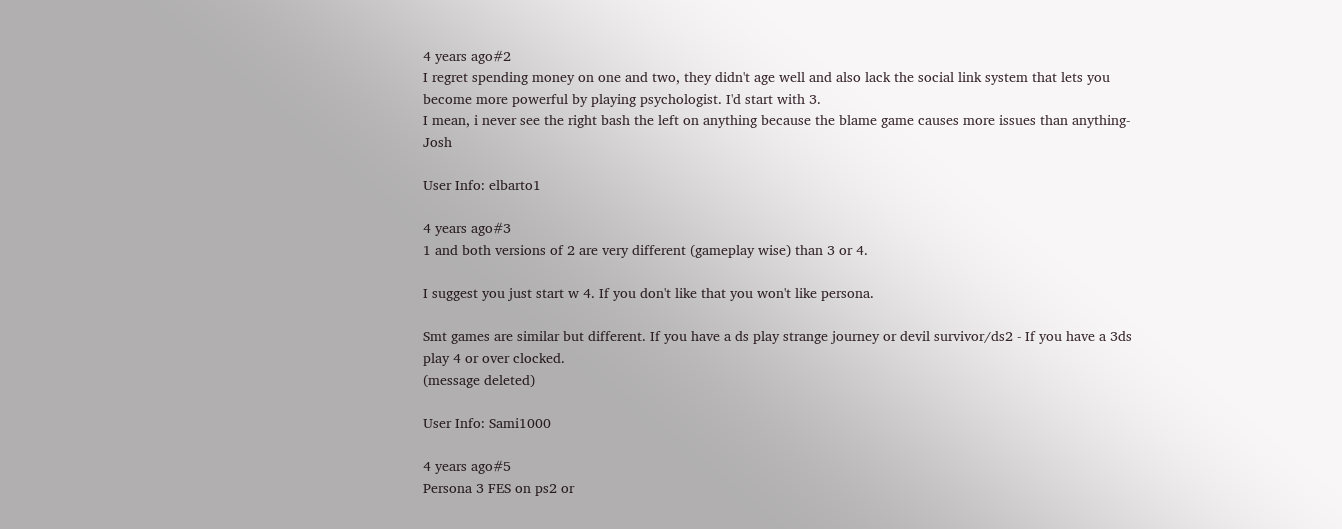4 years ago#2
I regret spending money on one and two, they didn't age well and also lack the social link system that lets you become more powerful by playing psychologist. I'd start with 3.
I mean, i never see the right bash the left on anything because the blame game causes more issues than anything-Josh

User Info: elbarto1

4 years ago#3
1 and both versions of 2 are very different (gameplay wise) than 3 or 4.

I suggest you just start w 4. If you don't like that you won't like persona.

Smt games are similar but different. If you have a ds play strange journey or devil survivor/ds2 - If you have a 3ds play 4 or over clocked.
(message deleted)

User Info: Sami1000

4 years ago#5
Persona 3 FES on ps2 or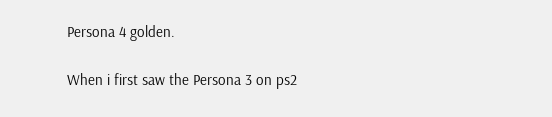Persona 4 golden.

When i first saw the Persona 3 on ps2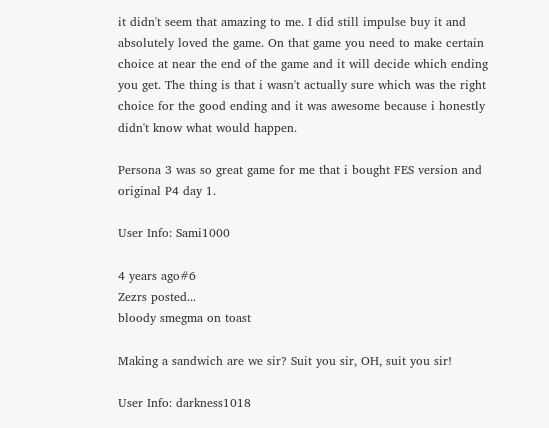it didn't seem that amazing to me. I did still impulse buy it and absolutely loved the game. On that game you need to make certain choice at near the end of the game and it will decide which ending you get. The thing is that i wasn't actually sure which was the right choice for the good ending and it was awesome because i honestly didn't know what would happen.

Persona 3 was so great game for me that i bought FES version and original P4 day 1.

User Info: Sami1000

4 years ago#6
Zezrs posted...
bloody smegma on toast

Making a sandwich are we sir? Suit you sir, OH, suit you sir!

User Info: darkness1018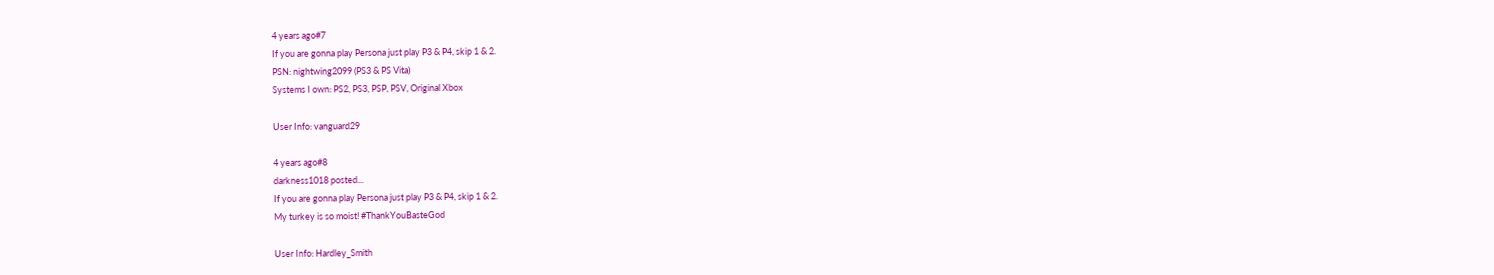4 years ago#7
If you are gonna play Persona just play P3 & P4, skip 1 & 2.
PSN: nightwing2099 (PS3 & PS Vita)
Systems I own: PS2, PS3, PSP, PSV, Original Xbox

User Info: vanguard29

4 years ago#8
darkness1018 posted...
If you are gonna play Persona just play P3 & P4, skip 1 & 2.
My turkey is so moist! #ThankYouBasteGod

User Info: Hardley_Smith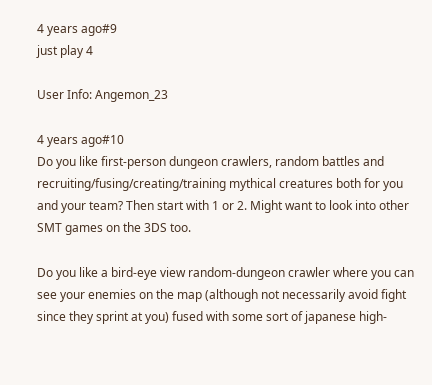4 years ago#9
just play 4

User Info: Angemon_23

4 years ago#10
Do you like first-person dungeon crawlers, random battles and recruiting/fusing/creating/training mythical creatures both for you and your team? Then start with 1 or 2. Might want to look into other SMT games on the 3DS too.

Do you like a bird-eye view random-dungeon crawler where you can see your enemies on the map (although not necessarily avoid fight since they sprint at you) fused with some sort of japanese high-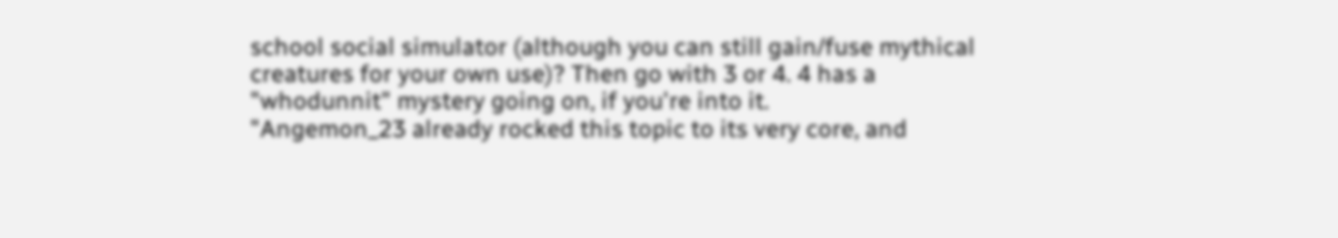school social simulator (although you can still gain/fuse mythical creatures for your own use)? Then go with 3 or 4. 4 has a "whodunnit" mystery going on, if you're into it.
"Angemon_23 already rocked this topic to its very core, and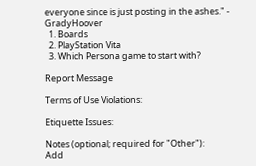everyone since is just posting in the ashes." - GradyHoover
  1. Boards
  2. PlayStation Vita
  3. Which Persona game to start with?

Report Message

Terms of Use Violations:

Etiquette Issues:

Notes (optional; required for "Other"):
Add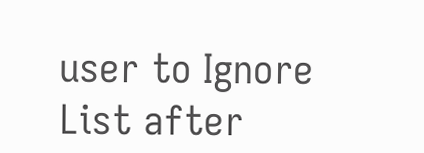user to Ignore List after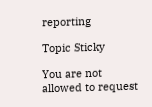reporting

Topic Sticky

You are not allowed to request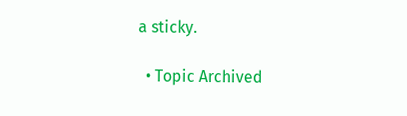a sticky.

  • Topic Archived